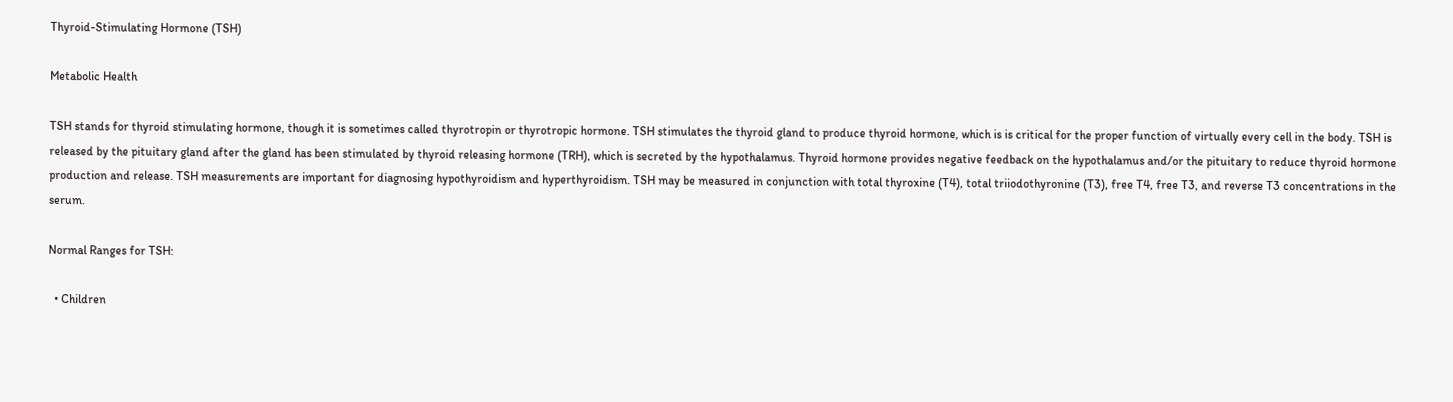Thyroid-Stimulating Hormone (TSH)

Metabolic Health

TSH stands for thyroid stimulating hormone, though it is sometimes called thyrotropin or thyrotropic hormone. TSH stimulates the thyroid gland to produce thyroid hormone, which is is critical for the proper function of virtually every cell in the body. TSH is released by the pituitary gland after the gland has been stimulated by thyroid releasing hormone (TRH), which is secreted by the hypothalamus. Thyroid hormone provides negative feedback on the hypothalamus and/or the pituitary to reduce thyroid hormone production and release. TSH measurements are important for diagnosing hypothyroidism and hyperthyroidism. TSH may be measured in conjunction with total thyroxine (T4), total triiodothyronine (T3), free T4, free T3, and reverse T3 concentrations in the serum.

Normal Ranges for TSH:

  • Children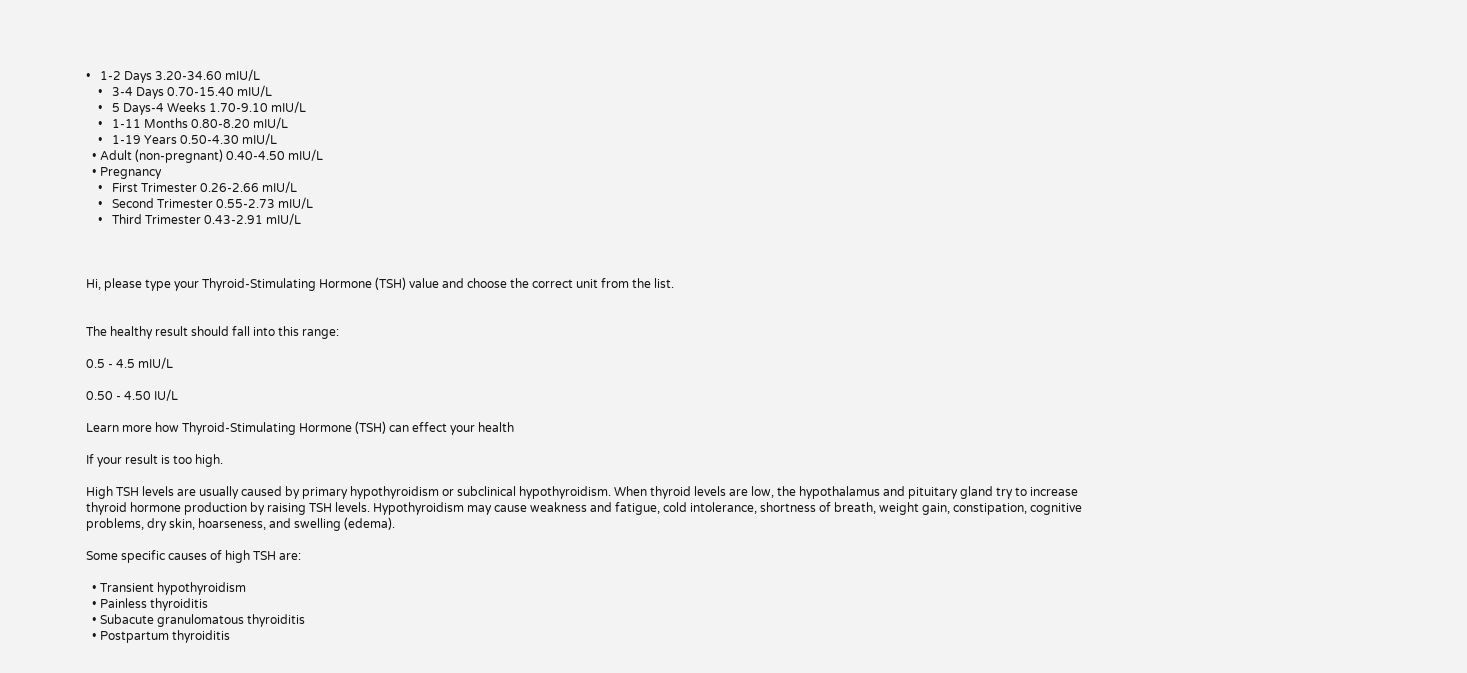•   1-2 Days 3.20-34.60 mIU/L
    •   3-4 Days 0.70-15.40 mIU/L
    •   5 Days-4 Weeks 1.70-9.10 mIU/L
    •   1-11 Months 0.80-8.20 mIU/L
    •   1-19 Years 0.50-4.30 mIU/L
  • Adult (non-pregnant) 0.40-4.50 mIU/L
  • Pregnancy
    •   First Trimester 0.26-2.66 mIU/L
    •   Second Trimester 0.55-2.73 mIU/L
    •   Third Trimester 0.43-2.91 mIU/L



Hi, please type your Thyroid-Stimulating Hormone (TSH) value and choose the correct unit from the list.


The healthy result should fall into this range:

0.5 - 4.5 mIU/L

0.50 - 4.50 IU/L

Learn more how Thyroid-Stimulating Hormone (TSH) can effect your health

If your result is too high.

High TSH levels are usually caused by primary hypothyroidism or subclinical hypothyroidism. When thyroid levels are low, the hypothalamus and pituitary gland try to increase thyroid hormone production by raising TSH levels. Hypothyroidism may cause weakness and fatigue, cold intolerance, shortness of breath, weight gain, constipation, cognitive problems, dry skin, hoarseness, and swelling (edema).

Some specific causes of high TSH are:

  • Transient hypothyroidism
  • Painless thyroiditis
  • Subacute granulomatous thyroiditis
  • Postpartum thyroiditis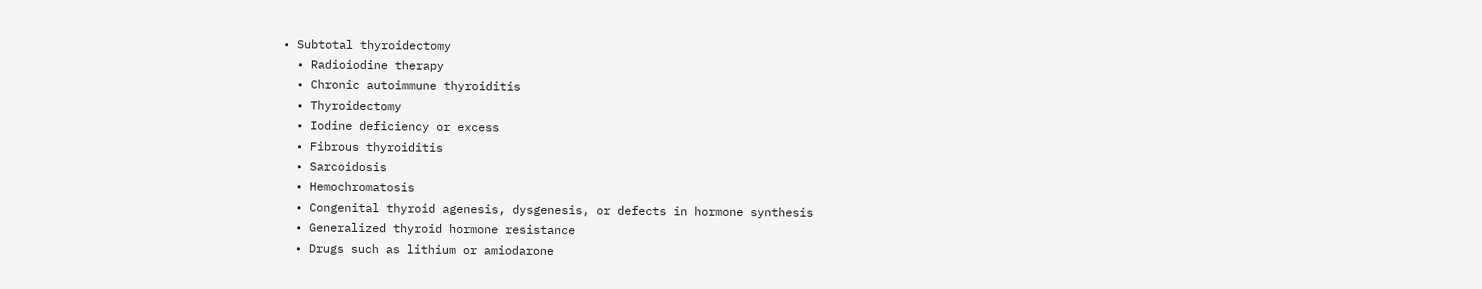• Subtotal thyroidectomy
  • Radioiodine therapy
  • Chronic autoimmune thyroiditis
  • Thyroidectomy
  • Iodine deficiency or excess
  • Fibrous thyroiditis
  • Sarcoidosis
  • Hemochromatosis
  • Congenital thyroid agenesis, dysgenesis, or defects in hormone synthesis
  • Generalized thyroid hormone resistance
  • Drugs such as lithium or amiodarone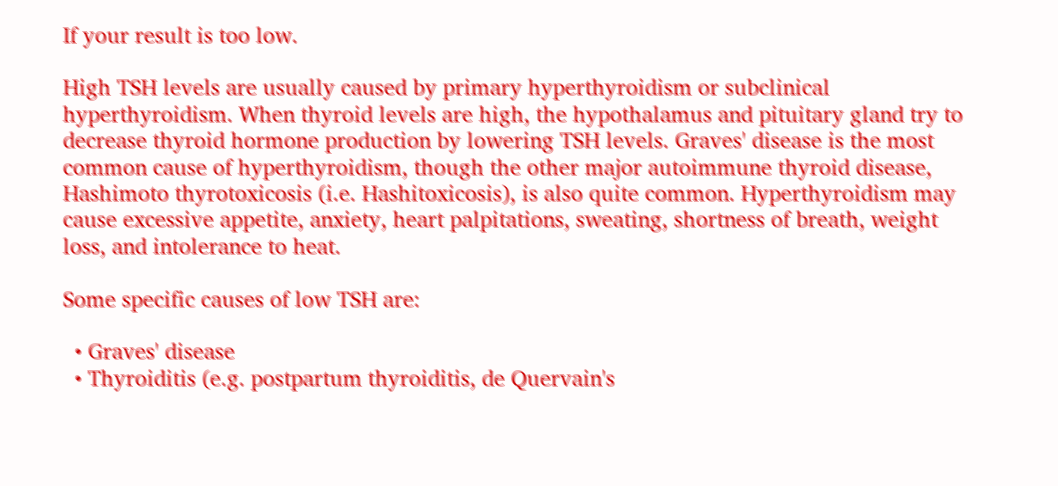If your result is too low.

High TSH levels are usually caused by primary hyperthyroidism or subclinical hyperthyroidism. When thyroid levels are high, the hypothalamus and pituitary gland try to decrease thyroid hormone production by lowering TSH levels. Graves' disease is the most common cause of hyperthyroidism, though the other major autoimmune thyroid disease, Hashimoto thyrotoxicosis (i.e. Hashitoxicosis), is also quite common. Hyperthyroidism may cause excessive appetite, anxiety, heart palpitations, sweating, shortness of breath, weight loss, and intolerance to heat.

Some specific causes of low TSH are:

  • Graves' disease
  • Thyroiditis (e.g. postpartum thyroiditis, de Quervain's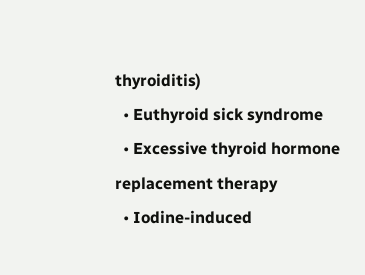thyroiditis)
  • Euthyroid sick syndrome
  • Excessive thyroid hormone replacement therapy
  • Iodine-induced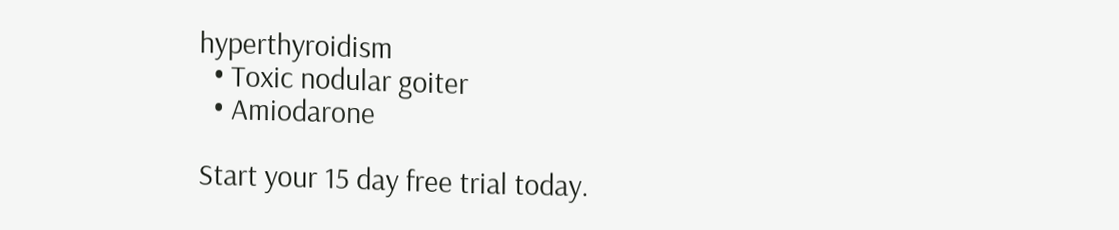hyperthyroidism
  • Toxic nodular goiter
  • Amiodarone

Start your 15 day free trial today.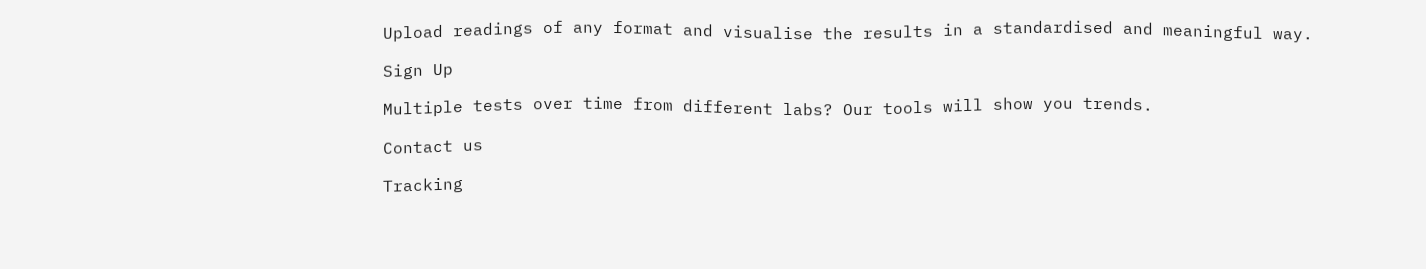Upload readings of any format and visualise the results in a standardised and meaningful way.

Sign Up

Multiple tests over time from different labs? Our tools will show you trends.

Contact us

Tracking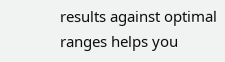results against optimal ranges helps you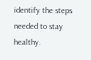identify the steps needed to stay healthy.